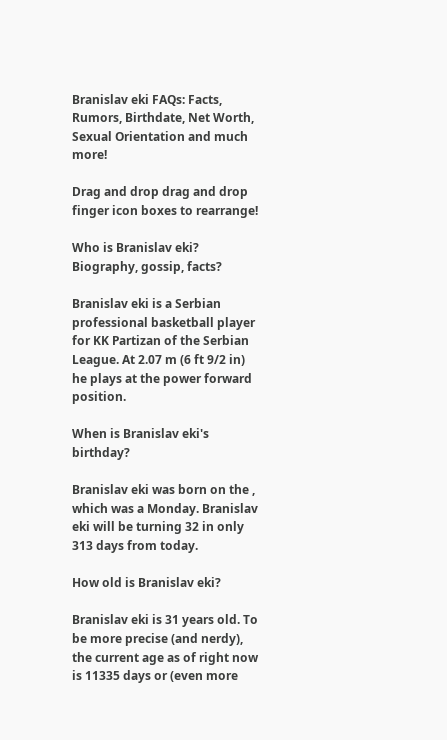Branislav eki FAQs: Facts, Rumors, Birthdate, Net Worth, Sexual Orientation and much more!

Drag and drop drag and drop finger icon boxes to rearrange!

Who is Branislav eki? Biography, gossip, facts?

Branislav eki is a Serbian professional basketball player for KK Partizan of the Serbian League. At 2.07 m (6 ft 9/2 in) he plays at the power forward position.

When is Branislav eki's birthday?

Branislav eki was born on the , which was a Monday. Branislav eki will be turning 32 in only 313 days from today.

How old is Branislav eki?

Branislav eki is 31 years old. To be more precise (and nerdy), the current age as of right now is 11335 days or (even more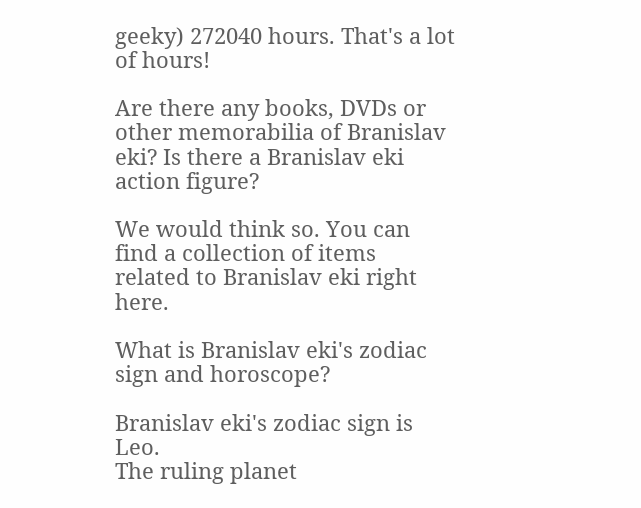geeky) 272040 hours. That's a lot of hours!

Are there any books, DVDs or other memorabilia of Branislav eki? Is there a Branislav eki action figure?

We would think so. You can find a collection of items related to Branislav eki right here.

What is Branislav eki's zodiac sign and horoscope?

Branislav eki's zodiac sign is Leo.
The ruling planet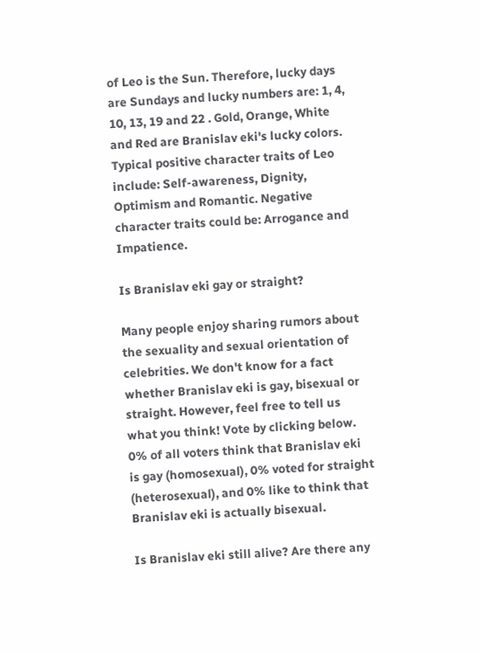of Leo is the Sun. Therefore, lucky days are Sundays and lucky numbers are: 1, 4, 10, 13, 19 and 22 . Gold, Orange, White and Red are Branislav eki's lucky colors. Typical positive character traits of Leo include: Self-awareness, Dignity, Optimism and Romantic. Negative character traits could be: Arrogance and Impatience.

Is Branislav eki gay or straight?

Many people enjoy sharing rumors about the sexuality and sexual orientation of celebrities. We don't know for a fact whether Branislav eki is gay, bisexual or straight. However, feel free to tell us what you think! Vote by clicking below.
0% of all voters think that Branislav eki is gay (homosexual), 0% voted for straight (heterosexual), and 0% like to think that Branislav eki is actually bisexual.

Is Branislav eki still alive? Are there any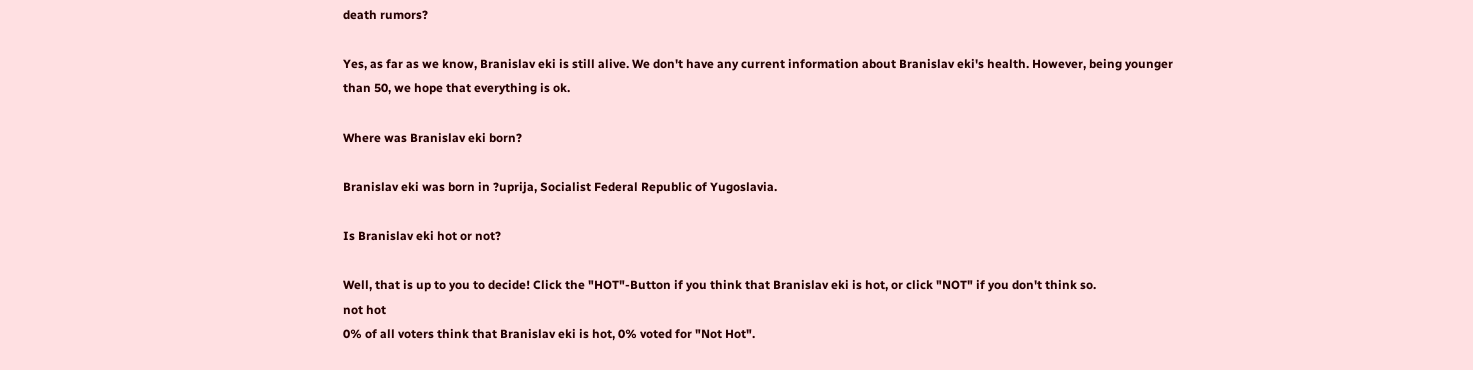death rumors?

Yes, as far as we know, Branislav eki is still alive. We don't have any current information about Branislav eki's health. However, being younger than 50, we hope that everything is ok.

Where was Branislav eki born?

Branislav eki was born in ?uprija, Socialist Federal Republic of Yugoslavia.

Is Branislav eki hot or not?

Well, that is up to you to decide! Click the "HOT"-Button if you think that Branislav eki is hot, or click "NOT" if you don't think so.
not hot
0% of all voters think that Branislav eki is hot, 0% voted for "Not Hot".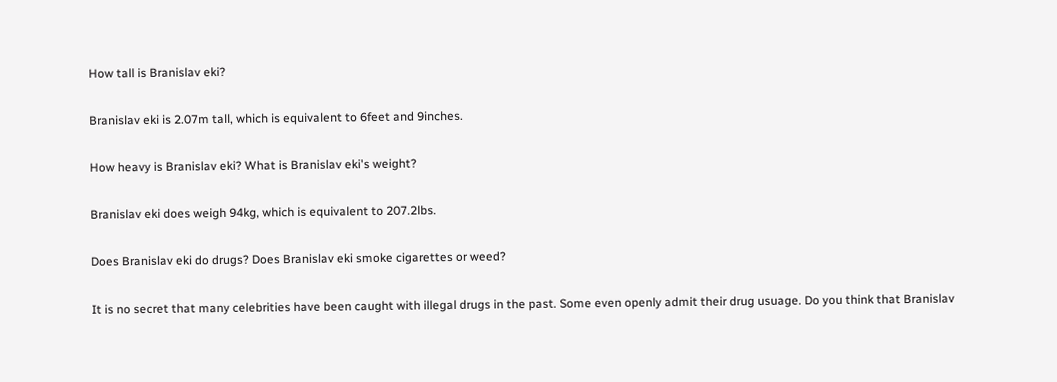How tall is Branislav eki?

Branislav eki is 2.07m tall, which is equivalent to 6feet and 9inches.

How heavy is Branislav eki? What is Branislav eki's weight?

Branislav eki does weigh 94kg, which is equivalent to 207.2lbs.

Does Branislav eki do drugs? Does Branislav eki smoke cigarettes or weed?

It is no secret that many celebrities have been caught with illegal drugs in the past. Some even openly admit their drug usuage. Do you think that Branislav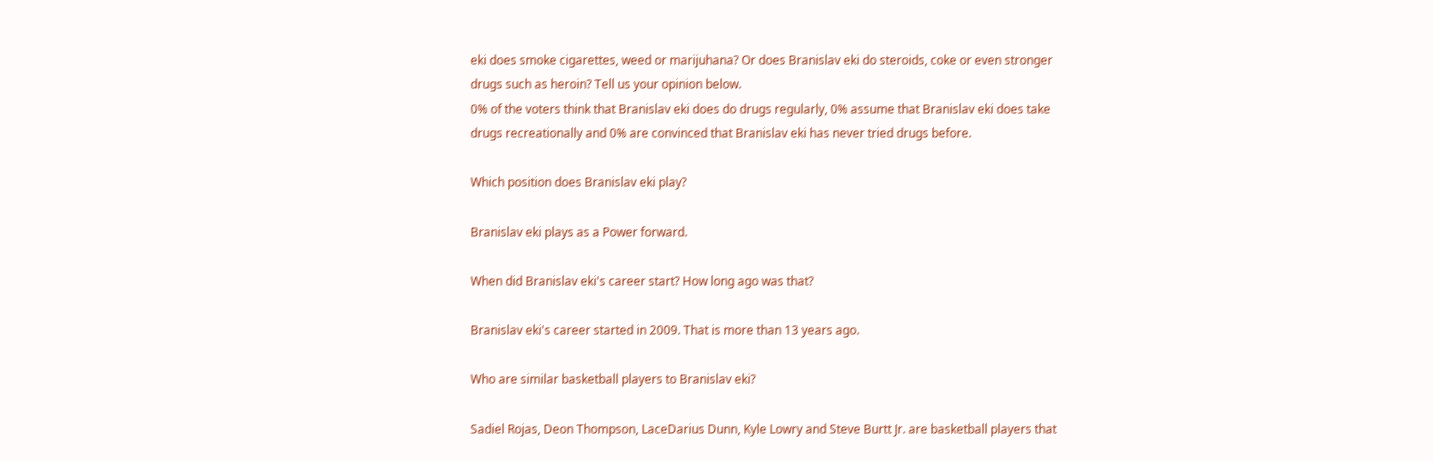eki does smoke cigarettes, weed or marijuhana? Or does Branislav eki do steroids, coke or even stronger drugs such as heroin? Tell us your opinion below.
0% of the voters think that Branislav eki does do drugs regularly, 0% assume that Branislav eki does take drugs recreationally and 0% are convinced that Branislav eki has never tried drugs before.

Which position does Branislav eki play?

Branislav eki plays as a Power forward.

When did Branislav eki's career start? How long ago was that?

Branislav eki's career started in 2009. That is more than 13 years ago.

Who are similar basketball players to Branislav eki?

Sadiel Rojas, Deon Thompson, LaceDarius Dunn, Kyle Lowry and Steve Burtt Jr. are basketball players that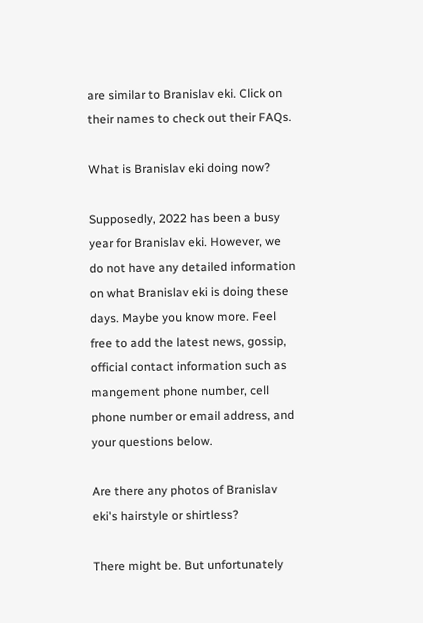are similar to Branislav eki. Click on their names to check out their FAQs.

What is Branislav eki doing now?

Supposedly, 2022 has been a busy year for Branislav eki. However, we do not have any detailed information on what Branislav eki is doing these days. Maybe you know more. Feel free to add the latest news, gossip, official contact information such as mangement phone number, cell phone number or email address, and your questions below.

Are there any photos of Branislav eki's hairstyle or shirtless?

There might be. But unfortunately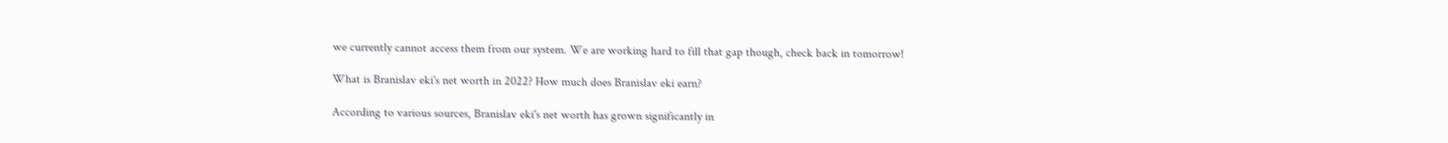we currently cannot access them from our system. We are working hard to fill that gap though, check back in tomorrow!

What is Branislav eki's net worth in 2022? How much does Branislav eki earn?

According to various sources, Branislav eki's net worth has grown significantly in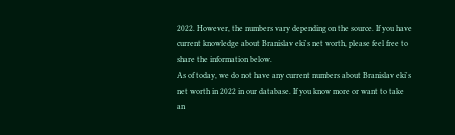2022. However, the numbers vary depending on the source. If you have current knowledge about Branislav eki's net worth, please feel free to share the information below.
As of today, we do not have any current numbers about Branislav eki's net worth in 2022 in our database. If you know more or want to take an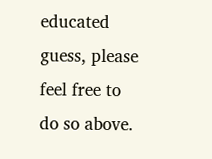educated guess, please feel free to do so above.